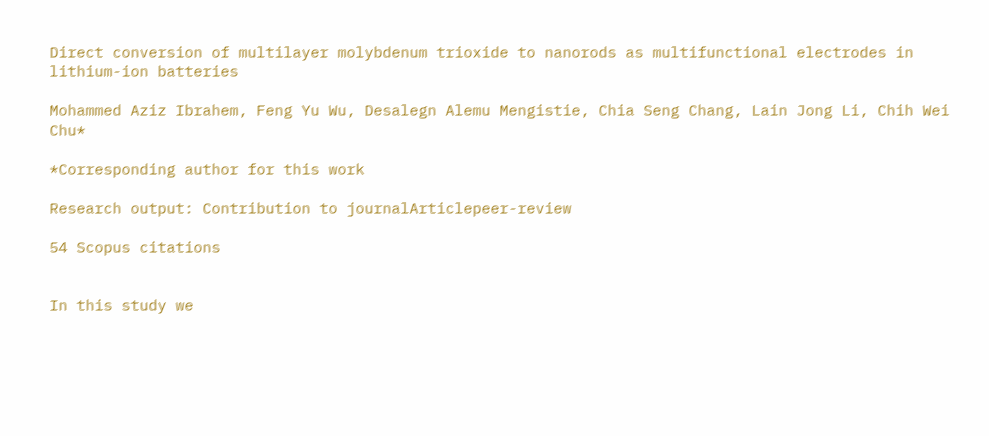Direct conversion of multilayer molybdenum trioxide to nanorods as multifunctional electrodes in lithium-ion batteries

Mohammed Aziz Ibrahem, Feng Yu Wu, Desalegn Alemu Mengistie, Chia Seng Chang, Lain Jong Li, Chih Wei Chu*

*Corresponding author for this work

Research output: Contribution to journalArticlepeer-review

54 Scopus citations


In this study we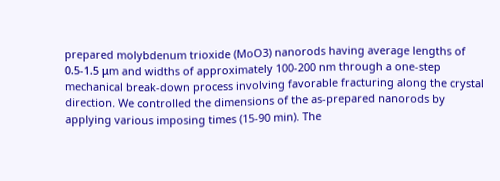prepared molybdenum trioxide (MoO3) nanorods having average lengths of 0.5-1.5 μm and widths of approximately 100-200 nm through a one-step mechanical break-down process involving favorable fracturing along the crystal direction. We controlled the dimensions of the as-prepared nanorods by applying various imposing times (15-90 min). The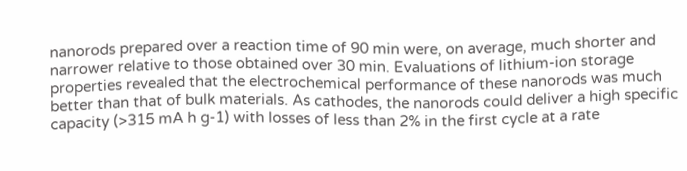nanorods prepared over a reaction time of 90 min were, on average, much shorter and narrower relative to those obtained over 30 min. Evaluations of lithium-ion storage properties revealed that the electrochemical performance of these nanorods was much better than that of bulk materials. As cathodes, the nanorods could deliver a high specific capacity (>315 mA h g-1) with losses of less than 2% in the first cycle at a rate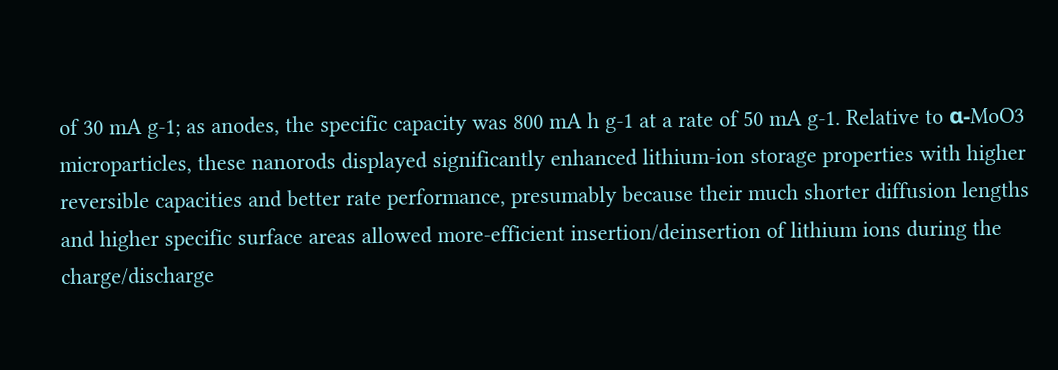of 30 mA g-1; as anodes, the specific capacity was 800 mA h g-1 at a rate of 50 mA g-1. Relative to α-MoO3 microparticles, these nanorods displayed significantly enhanced lithium-ion storage properties with higher reversible capacities and better rate performance, presumably because their much shorter diffusion lengths and higher specific surface areas allowed more-efficient insertion/deinsertion of lithium ions during the charge/discharge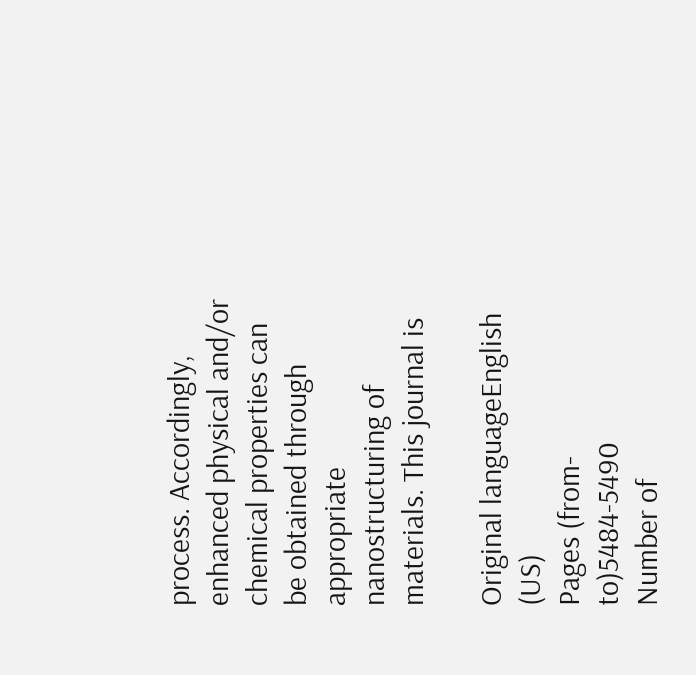process. Accordingly, enhanced physical and/or chemical properties can be obtained through appropriate nanostructuring of materials. This journal is

Original languageEnglish (US)
Pages (from-to)5484-5490
Number of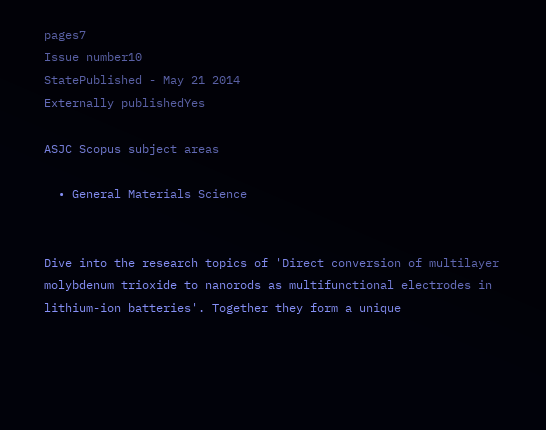pages7
Issue number10
StatePublished - May 21 2014
Externally publishedYes

ASJC Scopus subject areas

  • General Materials Science


Dive into the research topics of 'Direct conversion of multilayer molybdenum trioxide to nanorods as multifunctional electrodes in lithium-ion batteries'. Together they form a unique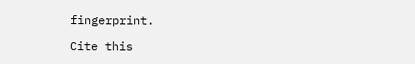fingerprint.

Cite this